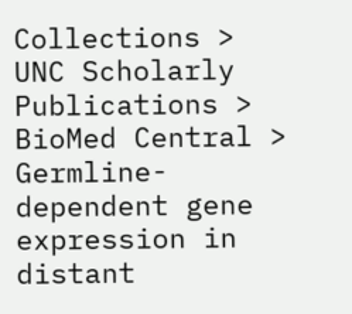Collections > UNC Scholarly Publications > BioMed Central > Germline-dependent gene expression in distant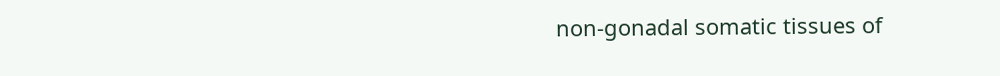non-gonadal somatic tissues of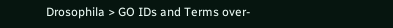Drosophila > GO IDs and Terms over-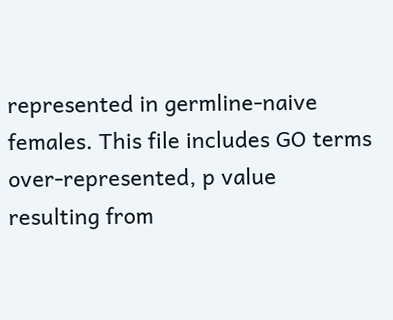represented in germline-naive females. This file includes GO terms over-represented, p value resulting from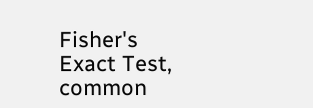Fisher's Exact Test, common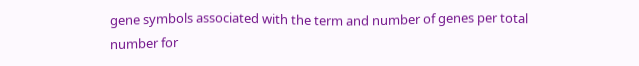gene symbols associated with the term and number of genes per total number for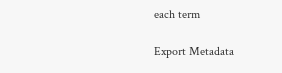each term

Export Metadata